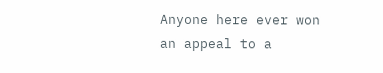Anyone here ever won an appeal to a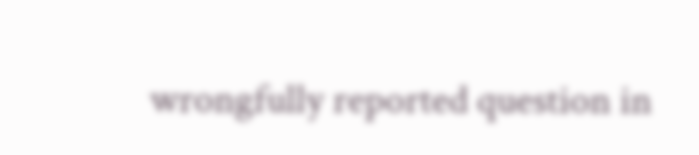wrongfully reported question in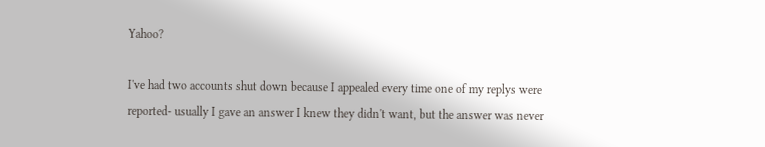Yahoo?

I've had two accounts shut down because I appealed every time one of my replys were reported- usually I gave an answer I knew they didn't want, but the answer was never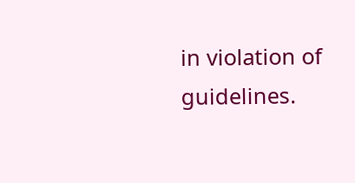in violation of guidelines.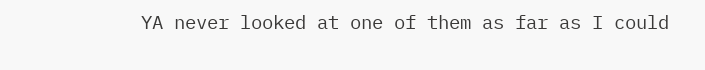YA never looked at one of them as far as I could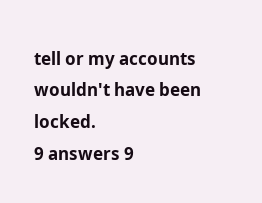tell or my accounts wouldn't have been locked.
9 answers 9